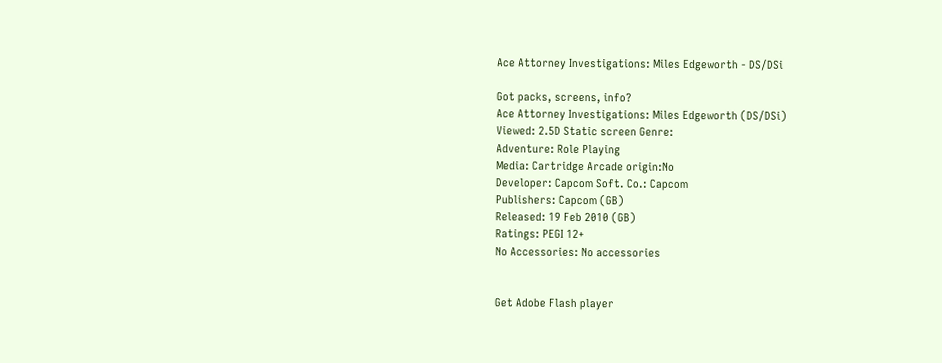Ace Attorney Investigations: Miles Edgeworth - DS/DSi

Got packs, screens, info?
Ace Attorney Investigations: Miles Edgeworth (DS/DSi)
Viewed: 2.5D Static screen Genre:
Adventure: Role Playing
Media: Cartridge Arcade origin:No
Developer: Capcom Soft. Co.: Capcom
Publishers: Capcom (GB)
Released: 19 Feb 2010 (GB)
Ratings: PEGI 12+
No Accessories: No accessories


Get Adobe Flash player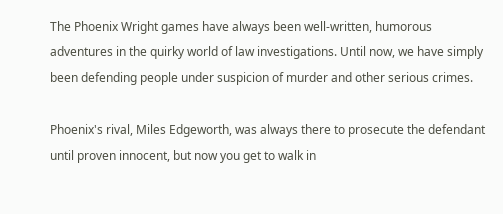The Phoenix Wright games have always been well-written, humorous adventures in the quirky world of law investigations. Until now, we have simply been defending people under suspicion of murder and other serious crimes.

Phoenix's rival, Miles Edgeworth, was always there to prosecute the defendant until proven innocent, but now you get to walk in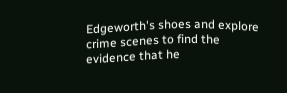Edgeworth's shoes and explore crime scenes to find the evidence that he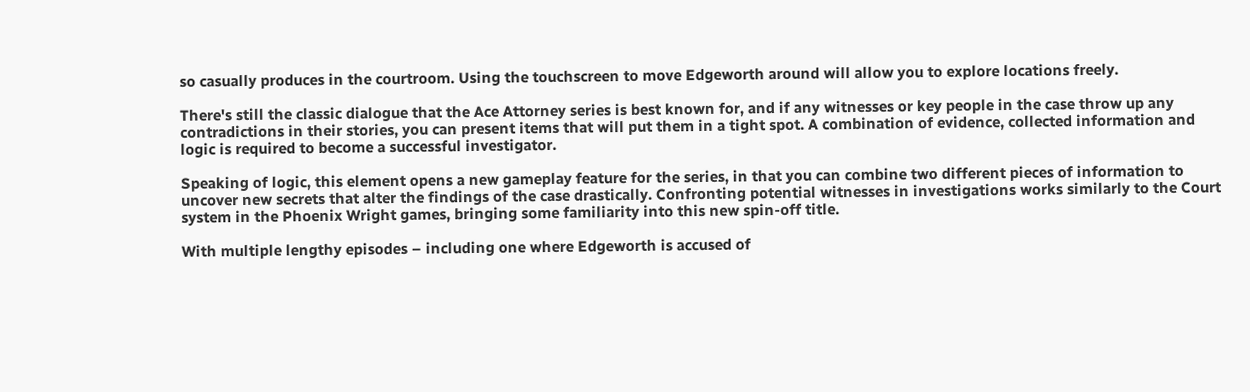so casually produces in the courtroom. Using the touchscreen to move Edgeworth around will allow you to explore locations freely.

There's still the classic dialogue that the Ace Attorney series is best known for, and if any witnesses or key people in the case throw up any contradictions in their stories, you can present items that will put them in a tight spot. A combination of evidence, collected information and logic is required to become a successful investigator.

Speaking of logic, this element opens a new gameplay feature for the series, in that you can combine two different pieces of information to uncover new secrets that alter the findings of the case drastically. Confronting potential witnesses in investigations works similarly to the Court system in the Phoenix Wright games, bringing some familiarity into this new spin-off title.

With multiple lengthy episodes – including one where Edgeworth is accused of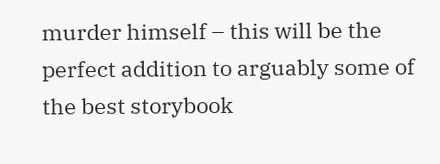murder himself – this will be the perfect addition to arguably some of the best storybook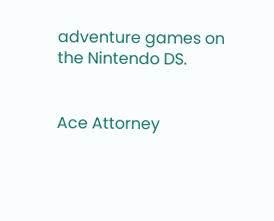adventure games on the Nintendo DS.


Ace Attorney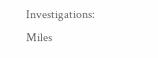Investigations: Miles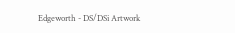Edgeworth - DS/DSi Artwork